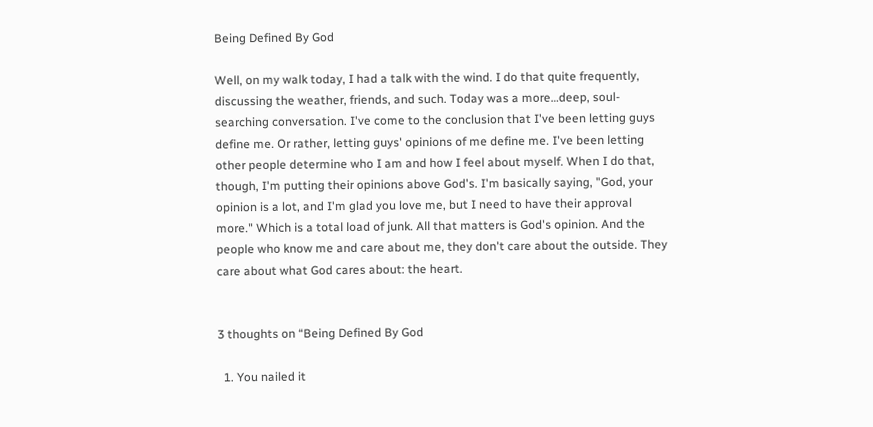Being Defined By God

Well, on my walk today, I had a talk with the wind. I do that quite frequently, discussing the weather, friends, and such. Today was a more…deep, soul-searching conversation. I've come to the conclusion that I've been letting guys define me. Or rather, letting guys' opinions of me define me. I've been letting other people determine who I am and how I feel about myself. When I do that, though, I'm putting their opinions above God's. I'm basically saying, "God, your opinion is a lot, and I'm glad you love me, but I need to have their approval more." Which is a total load of junk. All that matters is God's opinion. And the people who know me and care about me, they don't care about the outside. They care about what God cares about: the heart.


3 thoughts on “Being Defined By God

  1. You nailed it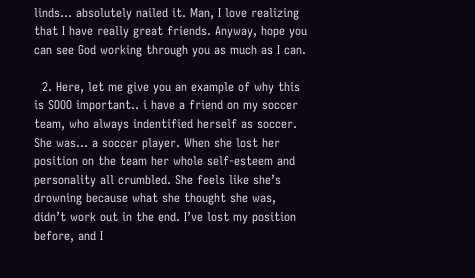linds… absolutely nailed it. Man, I love realizing that I have really great friends. Anyway, hope you can see God working through you as much as I can.

  2. Here, let me give you an example of why this is SOOO important.. i have a friend on my soccer team, who always indentified herself as soccer. She was… a soccer player. When she lost her position on the team her whole self-esteem and personality all crumbled. She feels like she’s drowning because what she thought she was, didn’t work out in the end. I’ve lost my position before, and I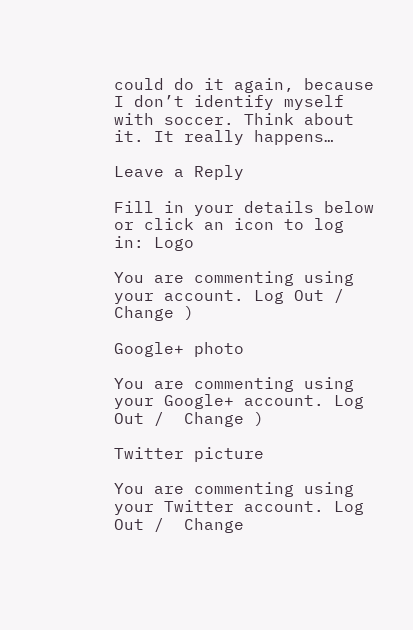could do it again, because I don’t identify myself with soccer. Think about it. It really happens…

Leave a Reply

Fill in your details below or click an icon to log in: Logo

You are commenting using your account. Log Out /  Change )

Google+ photo

You are commenting using your Google+ account. Log Out /  Change )

Twitter picture

You are commenting using your Twitter account. Log Out /  Change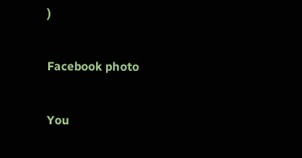)

Facebook photo

You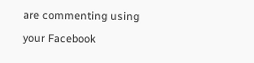are commenting using your Facebook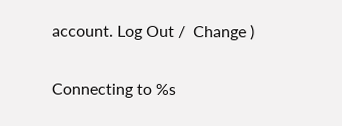account. Log Out /  Change )


Connecting to %s